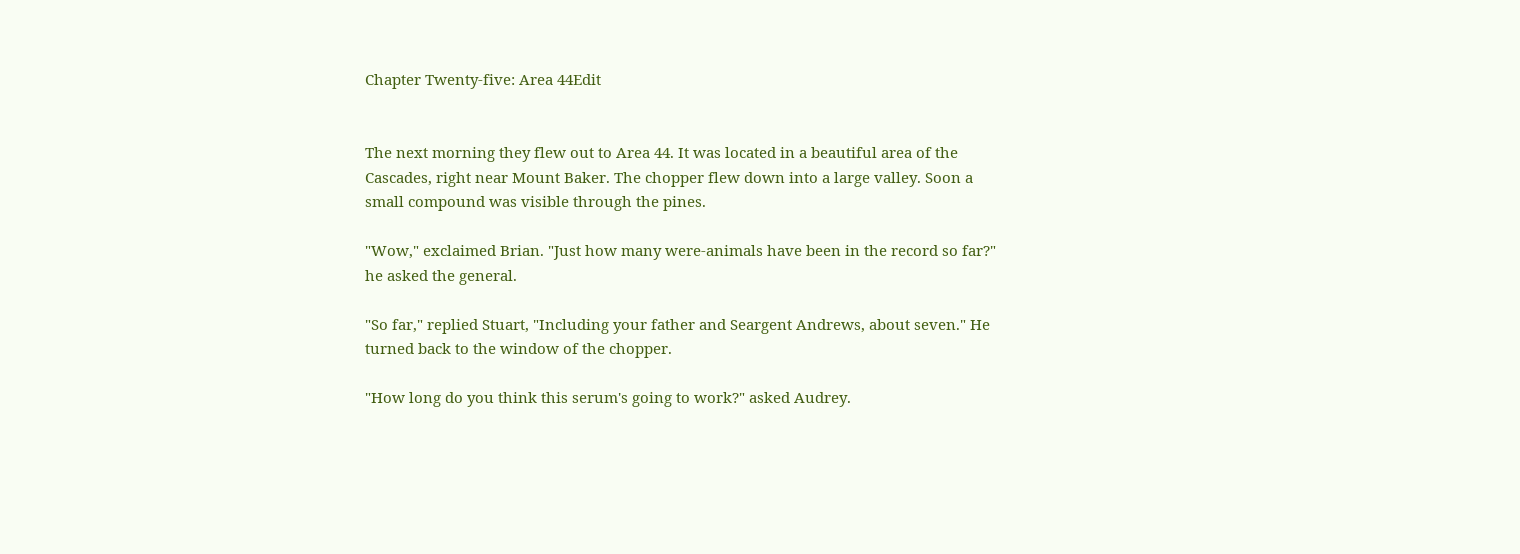Chapter Twenty-five: Area 44Edit


The next morning they flew out to Area 44. It was located in a beautiful area of the Cascades, right near Mount Baker. The chopper flew down into a large valley. Soon a small compound was visible through the pines.

"Wow," exclaimed Brian. "Just how many were-animals have been in the record so far?" he asked the general.

"So far," replied Stuart, "Including your father and Seargent Andrews, about seven." He turned back to the window of the chopper.

"How long do you think this serum's going to work?" asked Audrey.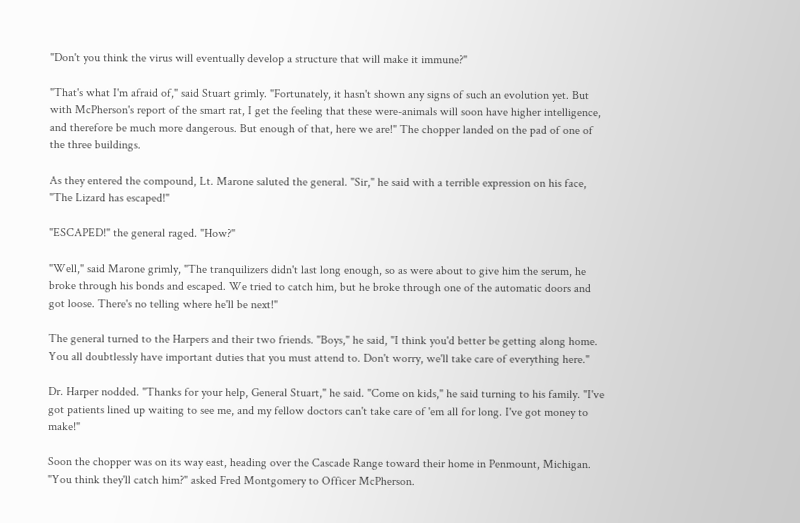"Don't you think the virus will eventually develop a structure that will make it immune?"

"That's what I'm afraid of," said Stuart grimly. "Fortunately, it hasn't shown any signs of such an evolution yet. But with McPherson's report of the smart rat, I get the feeling that these were-animals will soon have higher intelligence, and therefore be much more dangerous. But enough of that, here we are!" The chopper landed on the pad of one of the three buildings.

As they entered the compound, Lt. Marone saluted the general. "Sir," he said with a terrible expression on his face, "The Lizard has escaped!"

"ESCAPED!" the general raged. "How?"

"Well," said Marone grimly, "The tranquilizers didn't last long enough, so as were about to give him the serum, he broke through his bonds and escaped. We tried to catch him, but he broke through one of the automatic doors and got loose. There's no telling where he'll be next!"

The general turned to the Harpers and their two friends. "Boys," he said, "I think you'd better be getting along home. You all doubtlessly have important duties that you must attend to. Don't worry, we'll take care of everything here."

Dr. Harper nodded. "Thanks for your help, General Stuart," he said. "Come on kids," he said turning to his family. "I've got patients lined up waiting to see me, and my fellow doctors can't take care of 'em all for long. I've got money to make!"

Soon the chopper was on its way east, heading over the Cascade Range toward their home in Penmount, Michigan. "You think they'll catch him?" asked Fred Montgomery to Officer McPherson.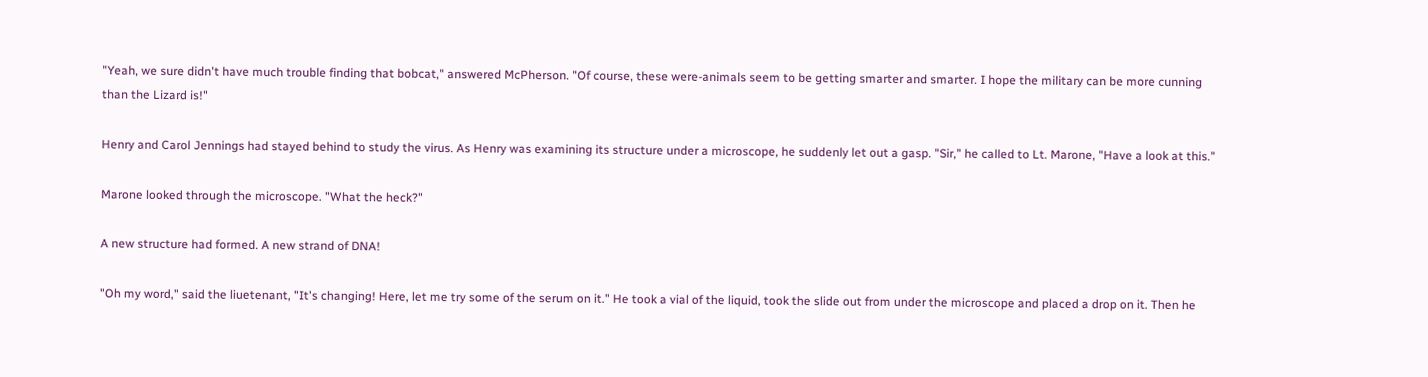"Yeah, we sure didn't have much trouble finding that bobcat," answered McPherson. "Of course, these were-animals seem to be getting smarter and smarter. I hope the military can be more cunning than the Lizard is!"

Henry and Carol Jennings had stayed behind to study the virus. As Henry was examining its structure under a microscope, he suddenly let out a gasp. "Sir," he called to Lt. Marone, "Have a look at this."

Marone looked through the microscope. "What the heck?"

A new structure had formed. A new strand of DNA!

"Oh my word," said the liuetenant, "It's changing! Here, let me try some of the serum on it." He took a vial of the liquid, took the slide out from under the microscope and placed a drop on it. Then he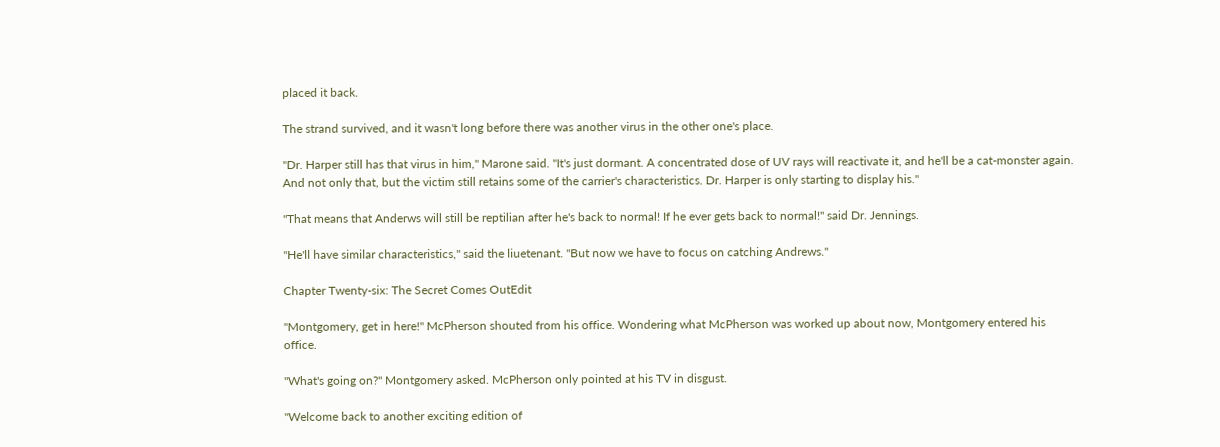placed it back.

The strand survived, and it wasn't long before there was another virus in the other one's place.

"Dr. Harper still has that virus in him," Marone said. "It's just dormant. A concentrated dose of UV rays will reactivate it, and he'll be a cat-monster again. And not only that, but the victim still retains some of the carrier's characteristics. Dr. Harper is only starting to display his."

"That means that Anderws will still be reptilian after he's back to normal! If he ever gets back to normal!" said Dr. Jennings.

"He'll have similar characteristics," said the liuetenant. "But now we have to focus on catching Andrews."

Chapter Twenty-six: The Secret Comes OutEdit

"Montgomery, get in here!" McPherson shouted from his office. Wondering what McPherson was worked up about now, Montgomery entered his office.

"What's going on?" Montgomery asked. McPherson only pointed at his TV in disgust.

"Welcome back to another exciting edition of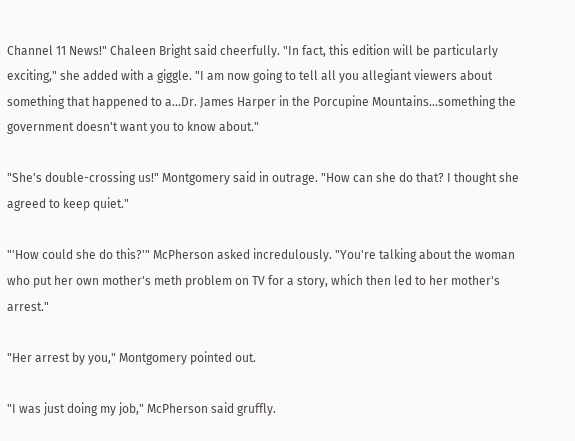Channel 11 News!" Chaleen Bright said cheerfully. "In fact, this edition will be particularly exciting," she added with a giggle. "I am now going to tell all you allegiant viewers about something that happened to a...Dr. James Harper in the Porcupine Mountains...something the government doesn't want you to know about."

"She's double-crossing us!" Montgomery said in outrage. "How can she do that? I thought she agreed to keep quiet."

"'How could she do this?'" McPherson asked incredulously. "You're talking about the woman who put her own mother's meth problem on TV for a story, which then led to her mother's arrest."

"Her arrest by you," Montgomery pointed out.

"I was just doing my job," McPherson said gruffly.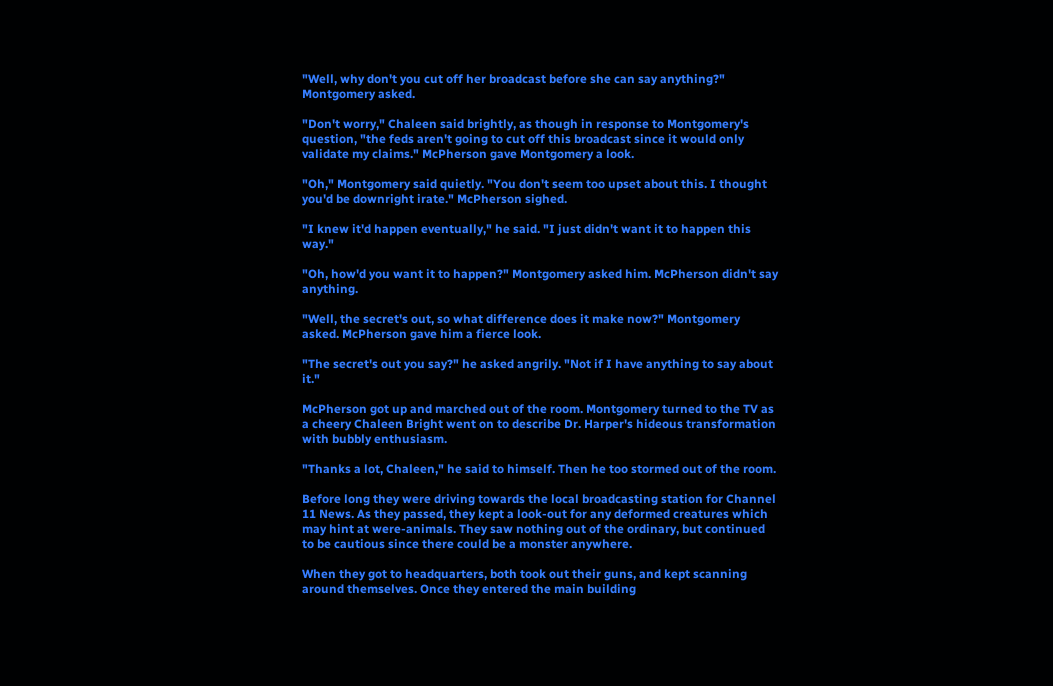"Well, why don't you cut off her broadcast before she can say anything?" Montgomery asked.

"Don't worry," Chaleen said brightly, as though in response to Montgomery's question, "the feds aren't going to cut off this broadcast since it would only validate my claims." McPherson gave Montgomery a look.

"Oh," Montgomery said quietly. "You don't seem too upset about this. I thought you'd be downright irate." McPherson sighed.

"I knew it'd happen eventually," he said. "I just didn't want it to happen this way."

"Oh, how'd you want it to happen?" Montgomery asked him. McPherson didn't say anything.

"Well, the secret's out, so what difference does it make now?" Montgomery asked. McPherson gave him a fierce look.

"The secret's out you say?" he asked angrily. "Not if I have anything to say about it."

McPherson got up and marched out of the room. Montgomery turned to the TV as a cheery Chaleen Bright went on to describe Dr. Harper's hideous transformation with bubbly enthusiasm.

"Thanks a lot, Chaleen," he said to himself. Then he too stormed out of the room.

Before long they were driving towards the local broadcasting station for Channel 11 News. As they passed, they kept a look-out for any deformed creatures which may hint at were-animals. They saw nothing out of the ordinary, but continued to be cautious since there could be a monster anywhere.

When they got to headquarters, both took out their guns, and kept scanning around themselves. Once they entered the main building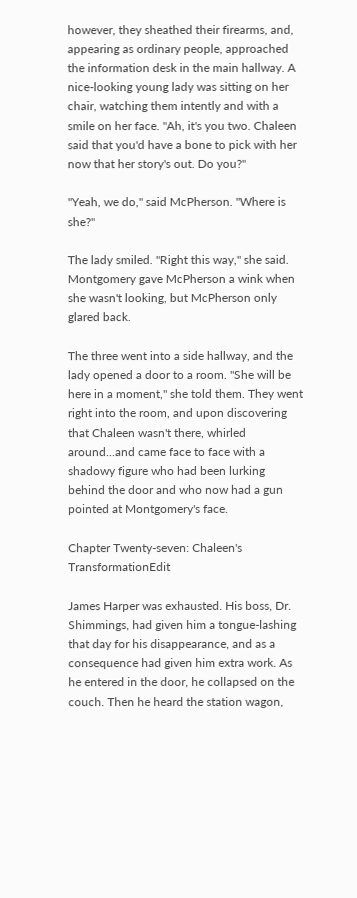however, they sheathed their firearms, and, appearing as ordinary people, approached the information desk in the main hallway. A nice-looking young lady was sitting on her chair, watching them intently and with a smile on her face. "Ah, it's you two. Chaleen said that you'd have a bone to pick with her now that her story's out. Do you?"

"Yeah, we do," said McPherson. "Where is she?"

The lady smiled. "Right this way," she said. Montgomery gave McPherson a wink when she wasn't looking, but McPherson only glared back.

The three went into a side hallway, and the lady opened a door to a room. "She will be here in a moment," she told them. They went right into the room, and upon discovering that Chaleen wasn't there, whirled around...and came face to face with a shadowy figure who had been lurking behind the door and who now had a gun pointed at Montgomery's face.

Chapter Twenty-seven: Chaleen's TransformationEdit

James Harper was exhausted. His boss, Dr. Shimmings, had given him a tongue-lashing that day for his disappearance, and as a consequence had given him extra work. As he entered in the door, he collapsed on the couch. Then he heard the station wagon,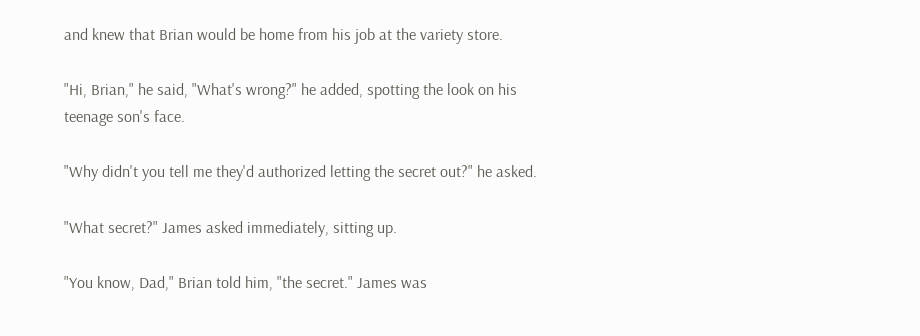and knew that Brian would be home from his job at the variety store.

"Hi, Brian," he said, "What's wrong?" he added, spotting the look on his teenage son's face.

"Why didn't you tell me they'd authorized letting the secret out?" he asked.

"What secret?" James asked immediately, sitting up.

"You know, Dad," Brian told him, "the secret." James was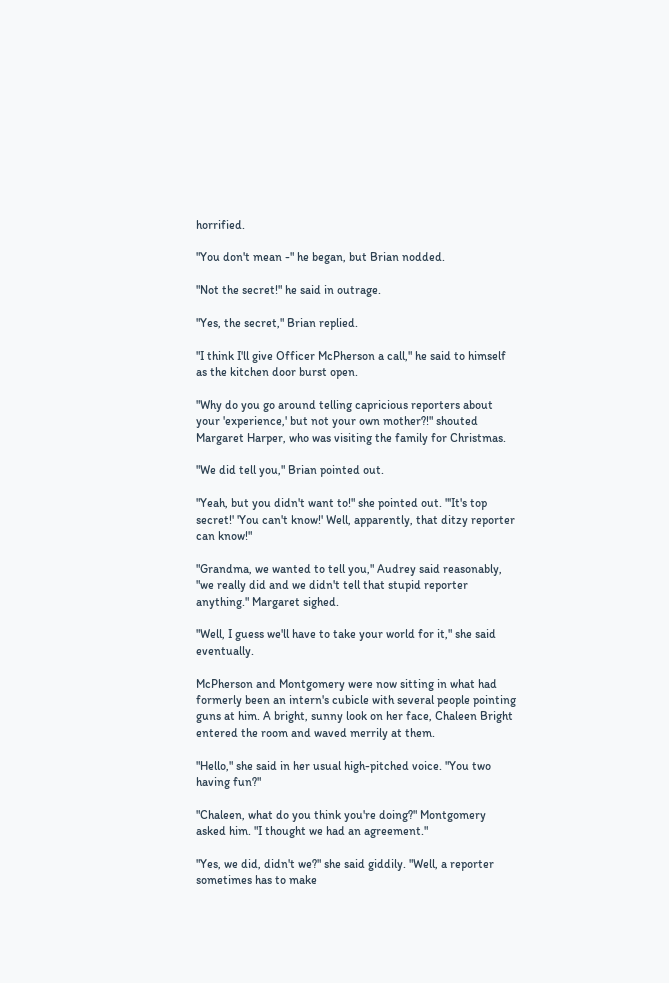horrified.

"You don't mean -" he began, but Brian nodded.

"Not the secret!" he said in outrage.

"Yes, the secret," Brian replied.

"I think I'll give Officer McPherson a call," he said to himself as the kitchen door burst open.

"Why do you go around telling capricious reporters about your 'experience,' but not your own mother?!" shouted Margaret Harper, who was visiting the family for Christmas.

"We did tell you," Brian pointed out.

"Yeah, but you didn't want to!" she pointed out. "'It's top secret!' 'You can't know!' Well, apparently, that ditzy reporter can know!"

"Grandma, we wanted to tell you," Audrey said reasonably, "we really did and we didn't tell that stupid reporter anything." Margaret sighed.

"Well, I guess we'll have to take your world for it," she said eventually.

McPherson and Montgomery were now sitting in what had formerly been an intern's cubicle with several people pointing guns at him. A bright, sunny look on her face, Chaleen Bright entered the room and waved merrily at them.

"Hello," she said in her usual high-pitched voice. "You two having fun?"

"Chaleen, what do you think you're doing?" Montgomery asked him. "I thought we had an agreement."

"Yes, we did, didn't we?" she said giddily. "Well, a reporter sometimes has to make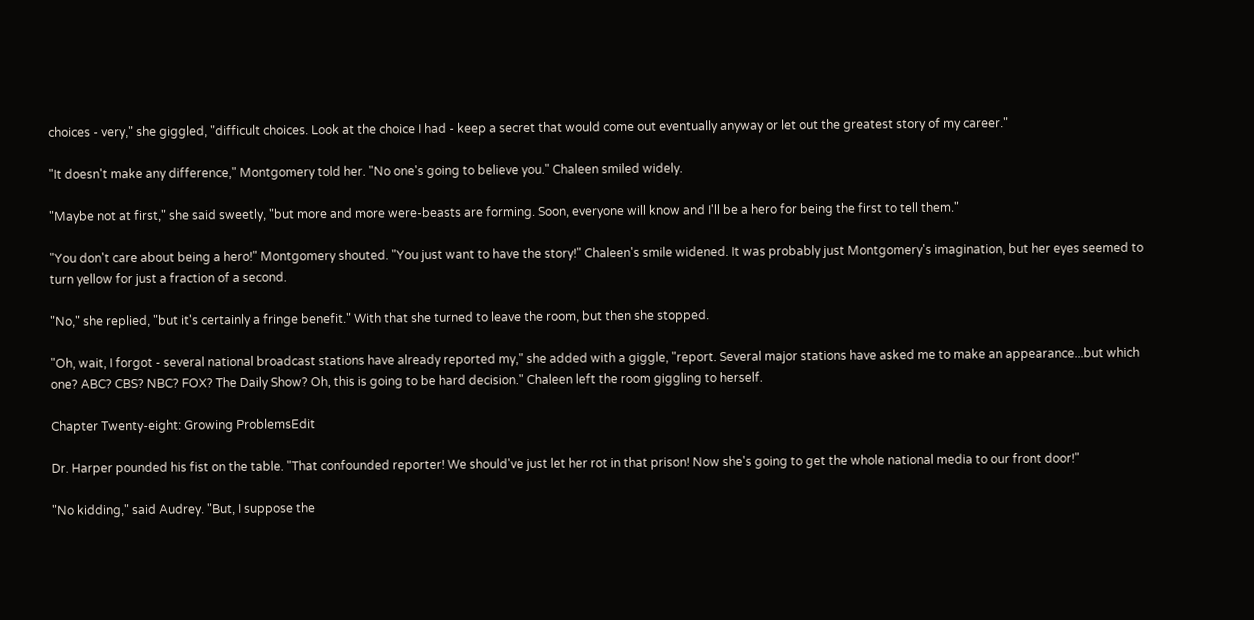choices - very," she giggled, "difficult choices. Look at the choice I had - keep a secret that would come out eventually anyway or let out the greatest story of my career."

"It doesn't make any difference," Montgomery told her. "No one's going to believe you." Chaleen smiled widely.

"Maybe not at first," she said sweetly, "but more and more were-beasts are forming. Soon, everyone will know and I'll be a hero for being the first to tell them."

"You don't care about being a hero!" Montgomery shouted. "You just want to have the story!" Chaleen's smile widened. It was probably just Montgomery's imagination, but her eyes seemed to turn yellow for just a fraction of a second.

"No," she replied, "but it's certainly a fringe benefit." With that she turned to leave the room, but then she stopped.

"Oh, wait, I forgot - several national broadcast stations have already reported my," she added with a giggle, "report. Several major stations have asked me to make an appearance...but which one? ABC? CBS? NBC? FOX? The Daily Show? Oh, this is going to be hard decision." Chaleen left the room giggling to herself.

Chapter Twenty-eight: Growing ProblemsEdit

Dr. Harper pounded his fist on the table. "That confounded reporter! We should've just let her rot in that prison! Now she's going to get the whole national media to our front door!"

"No kidding," said Audrey. "But, I suppose the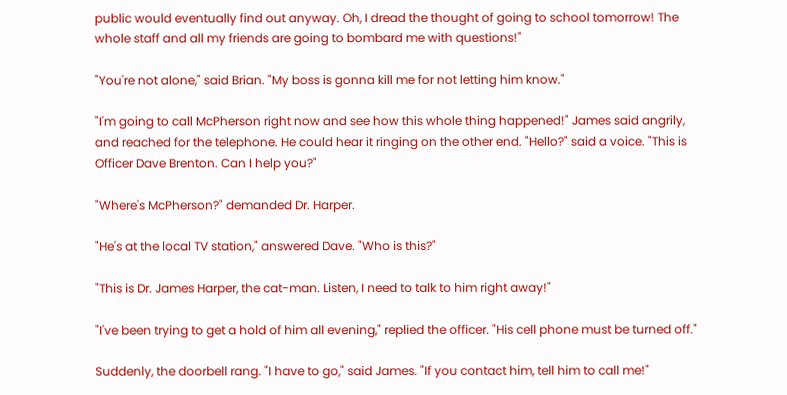public would eventually find out anyway. Oh, I dread the thought of going to school tomorrow! The whole staff and all my friends are going to bombard me with questions!"

"You're not alone," said Brian. "My boss is gonna kill me for not letting him know."

"I'm going to call McPherson right now and see how this whole thing happened!" James said angrily, and reached for the telephone. He could hear it ringing on the other end. "Hello?" said a voice. "This is Officer Dave Brenton. Can I help you?"

"Where's McPherson?" demanded Dr. Harper.

"He's at the local TV station," answered Dave. "Who is this?"

"This is Dr. James Harper, the cat-man. Listen, I need to talk to him right away!"

"I've been trying to get a hold of him all evening," replied the officer. "His cell phone must be turned off."

Suddenly, the doorbell rang. "I have to go," said James. "If you contact him, tell him to call me!"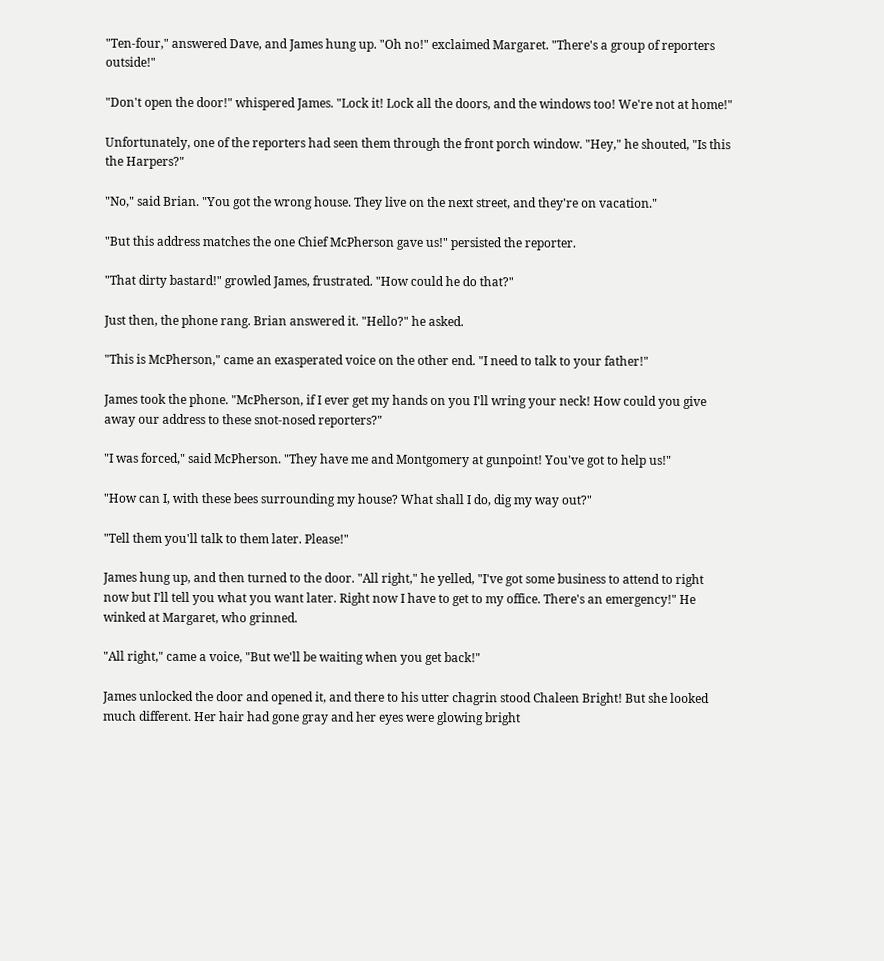"Ten-four," answered Dave, and James hung up. "Oh no!" exclaimed Margaret. "There's a group of reporters outside!"

"Don't open the door!" whispered James. "Lock it! Lock all the doors, and the windows too! We're not at home!"

Unfortunately, one of the reporters had seen them through the front porch window. "Hey," he shouted, "Is this the Harpers?"

"No," said Brian. "You got the wrong house. They live on the next street, and they're on vacation."

"But this address matches the one Chief McPherson gave us!" persisted the reporter.

"That dirty bastard!" growled James, frustrated. "How could he do that?"

Just then, the phone rang. Brian answered it. "Hello?" he asked.

"This is McPherson," came an exasperated voice on the other end. "I need to talk to your father!"

James took the phone. "McPherson, if I ever get my hands on you I'll wring your neck! How could you give away our address to these snot-nosed reporters?"

"I was forced," said McPherson. "They have me and Montgomery at gunpoint! You've got to help us!"

"How can I, with these bees surrounding my house? What shall I do, dig my way out?"

"Tell them you'll talk to them later. Please!"

James hung up, and then turned to the door. "All right," he yelled, "I've got some business to attend to right now but I'll tell you what you want later. Right now I have to get to my office. There's an emergency!" He winked at Margaret, who grinned.

"All right," came a voice, "But we'll be waiting when you get back!"

James unlocked the door and opened it, and there to his utter chagrin stood Chaleen Bright! But she looked much different. Her hair had gone gray and her eyes were glowing bright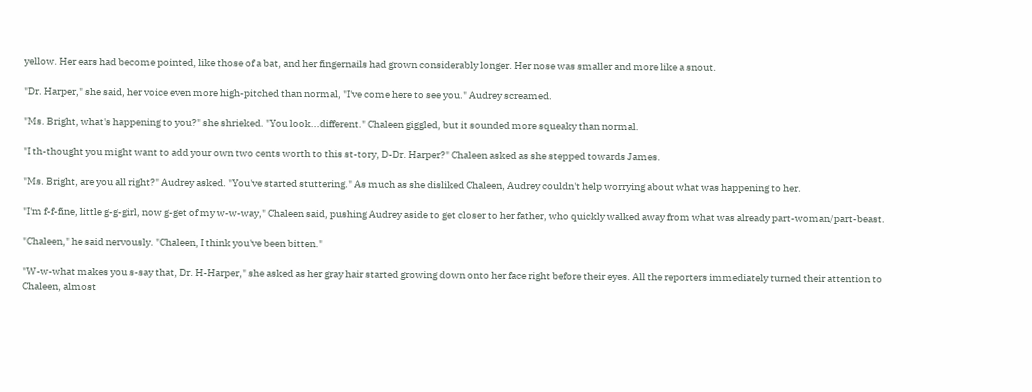yellow. Her ears had become pointed, like those of a bat, and her fingernails had grown considerably longer. Her nose was smaller and more like a snout.

"Dr. Harper," she said, her voice even more high-pitched than normal, "I've come here to see you." Audrey screamed.

"Ms. Bright, what's happening to you?" she shrieked. "You look...different." Chaleen giggled, but it sounded more squeaky than normal.

"I th-thought you might want to add your own two cents worth to this st-tory, D-Dr. Harper?" Chaleen asked as she stepped towards James.

"Ms. Bright, are you all right?" Audrey asked. "You've started stuttering." As much as she disliked Chaleen, Audrey couldn't help worrying about what was happening to her.

"I'm f-f-fine, little g-g-girl, now g-get of my w-w-way," Chaleen said, pushing Audrey aside to get closer to her father, who quickly walked away from what was already part-woman/part-beast.

"Chaleen," he said nervously. "Chaleen, I think you've been bitten."

"W-w-what makes you s-say that, Dr. H-Harper," she asked as her gray hair started growing down onto her face right before their eyes. All the reporters immediately turned their attention to Chaleen, almost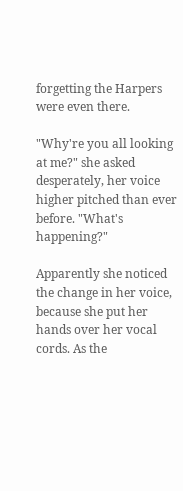forgetting the Harpers were even there.

"Why're you all looking at me?" she asked desperately, her voice higher pitched than ever before. "What's happening?"

Apparently she noticed the change in her voice, because she put her hands over her vocal cords. As the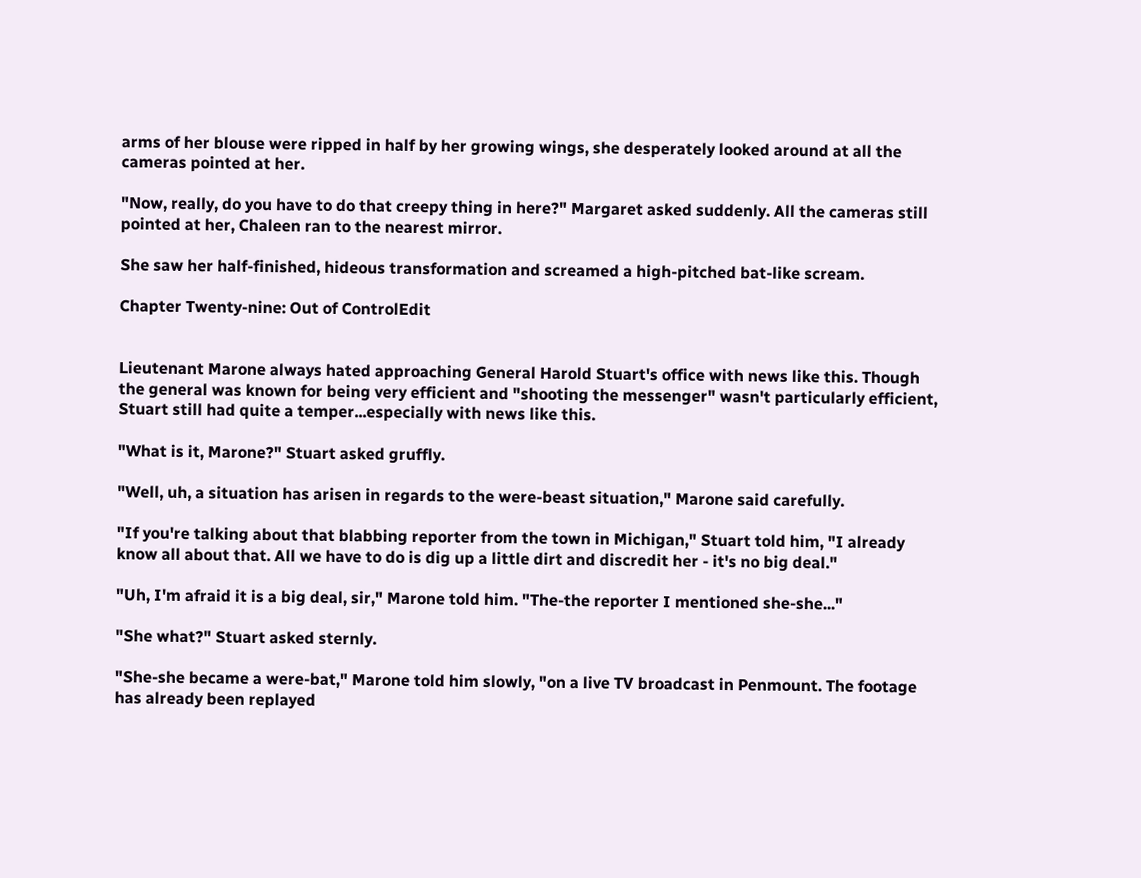arms of her blouse were ripped in half by her growing wings, she desperately looked around at all the cameras pointed at her.

"Now, really, do you have to do that creepy thing in here?" Margaret asked suddenly. All the cameras still pointed at her, Chaleen ran to the nearest mirror.

She saw her half-finished, hideous transformation and screamed a high-pitched bat-like scream.

Chapter Twenty-nine: Out of ControlEdit


Lieutenant Marone always hated approaching General Harold Stuart's office with news like this. Though the general was known for being very efficient and "shooting the messenger" wasn't particularly efficient, Stuart still had quite a temper...especially with news like this.

"What is it, Marone?" Stuart asked gruffly.

"Well, uh, a situation has arisen in regards to the were-beast situation," Marone said carefully.

"If you're talking about that blabbing reporter from the town in Michigan," Stuart told him, "I already know all about that. All we have to do is dig up a little dirt and discredit her - it's no big deal."

"Uh, I'm afraid it is a big deal, sir," Marone told him. "The-the reporter I mentioned she-she..."

"She what?" Stuart asked sternly.

"She-she became a were-bat," Marone told him slowly, "on a live TV broadcast in Penmount. The footage has already been replayed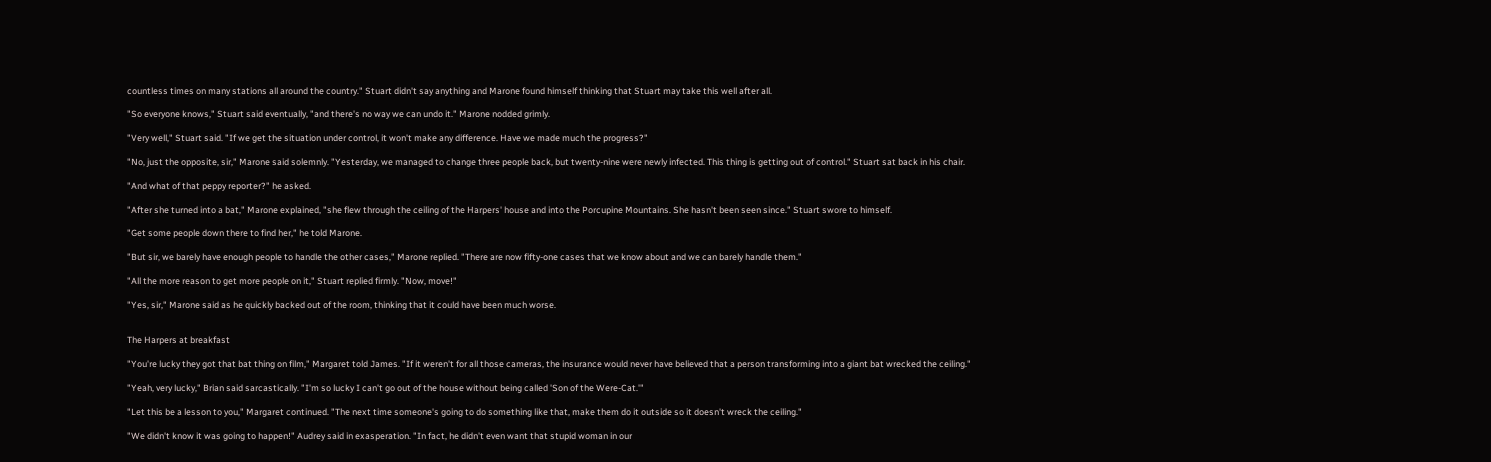countless times on many stations all around the country." Stuart didn't say anything and Marone found himself thinking that Stuart may take this well after all.

"So everyone knows," Stuart said eventually, "and there's no way we can undo it." Marone nodded grimly.

"Very well," Stuart said. "If we get the situation under control, it won't make any difference. Have we made much the progress?"

"No, just the opposite, sir," Marone said solemnly. "Yesterday, we managed to change three people back, but twenty-nine were newly infected. This thing is getting out of control." Stuart sat back in his chair.

"And what of that peppy reporter?" he asked.

"After she turned into a bat," Marone explained, "she flew through the ceiling of the Harpers' house and into the Porcupine Mountains. She hasn't been seen since." Stuart swore to himself.

"Get some people down there to find her," he told Marone.

"But sir, we barely have enough people to handle the other cases," Marone replied. "There are now fifty-one cases that we know about and we can barely handle them."

"All the more reason to get more people on it," Stuart replied firmly. "Now, move!"

"Yes, sir," Marone said as he quickly backed out of the room, thinking that it could have been much worse.


The Harpers at breakfast

"You're lucky they got that bat thing on film," Margaret told James. "If it weren't for all those cameras, the insurance would never have believed that a person transforming into a giant bat wrecked the ceiling."

"Yeah, very lucky," Brian said sarcastically. "I'm so lucky I can't go out of the house without being called 'Son of the Were-Cat.'"

"Let this be a lesson to you," Margaret continued. "The next time someone's going to do something like that, make them do it outside so it doesn't wreck the ceiling."

"We didn't know it was going to happen!" Audrey said in exasperation. "In fact, he didn't even want that stupid woman in our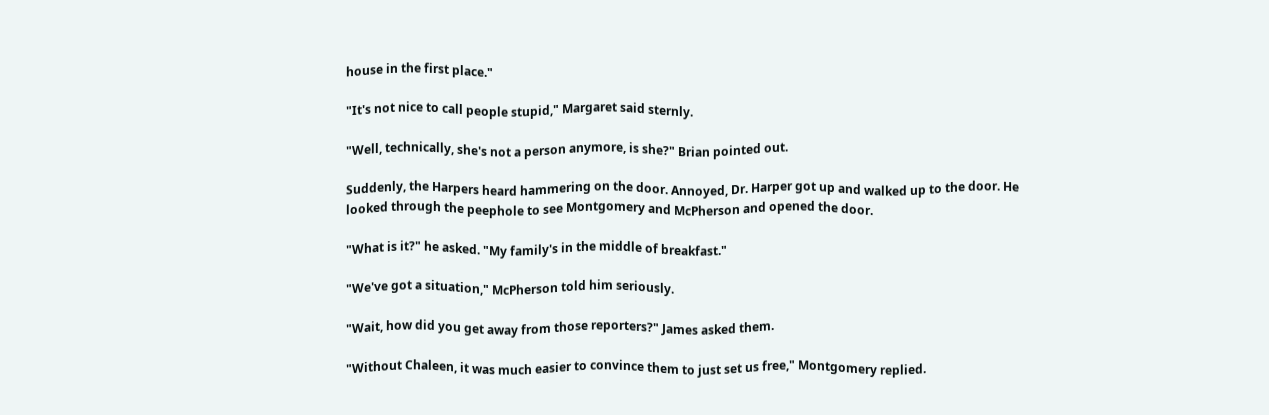house in the first place."

"It's not nice to call people stupid," Margaret said sternly.

"Well, technically, she's not a person anymore, is she?" Brian pointed out.

Suddenly, the Harpers heard hammering on the door. Annoyed, Dr. Harper got up and walked up to the door. He looked through the peephole to see Montgomery and McPherson and opened the door.

"What is it?" he asked. "My family's in the middle of breakfast."

"We've got a situation," McPherson told him seriously.

"Wait, how did you get away from those reporters?" James asked them.

"Without Chaleen, it was much easier to convince them to just set us free," Montgomery replied.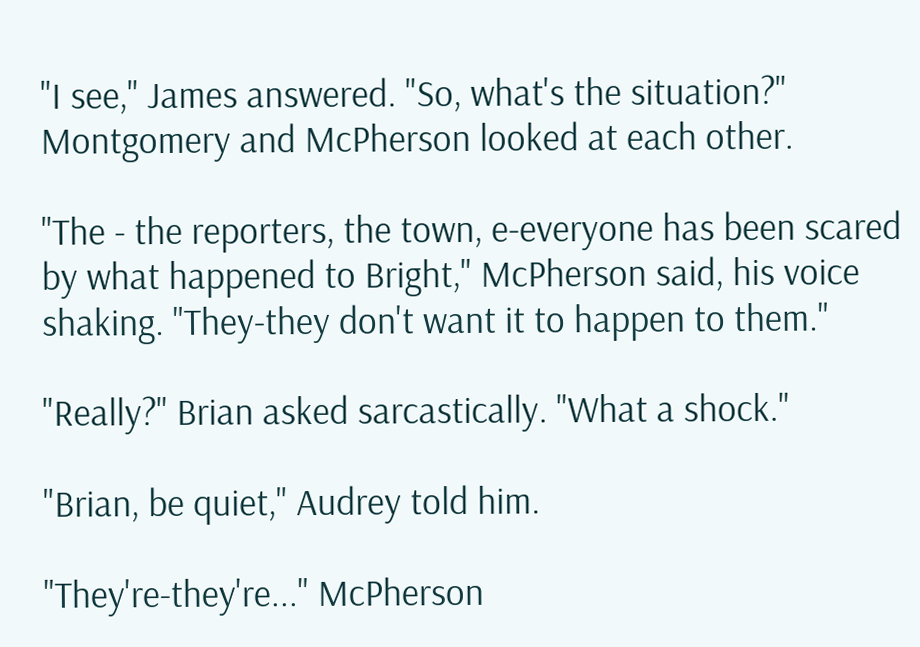"I see," James answered. "So, what's the situation?" Montgomery and McPherson looked at each other.

"The - the reporters, the town, e-everyone has been scared by what happened to Bright," McPherson said, his voice shaking. "They-they don't want it to happen to them."

"Really?" Brian asked sarcastically. "What a shock."

"Brian, be quiet," Audrey told him.

"They're-they're..." McPherson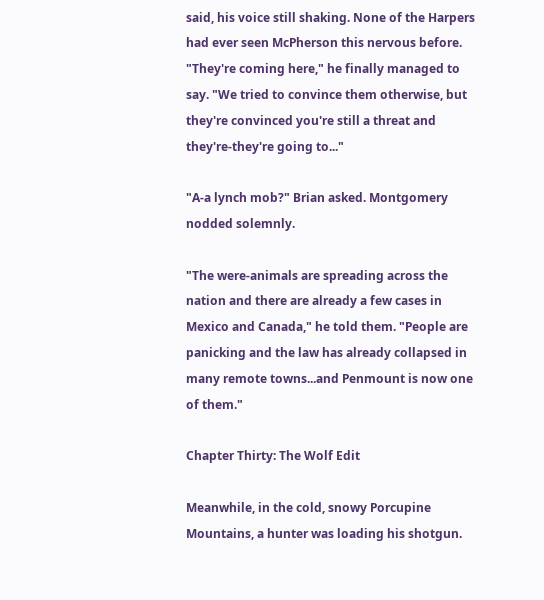said, his voice still shaking. None of the Harpers had ever seen McPherson this nervous before. "They're coming here," he finally managed to say. "We tried to convince them otherwise, but they're convinced you're still a threat and they're-they're going to..."

"A-a lynch mob?" Brian asked. Montgomery nodded solemnly.

"The were-animals are spreading across the nation and there are already a few cases in Mexico and Canada," he told them. "People are panicking and the law has already collapsed in many remote towns...and Penmount is now one of them."

Chapter Thirty: The Wolf Edit

Meanwhile, in the cold, snowy Porcupine Mountains, a hunter was loading his shotgun.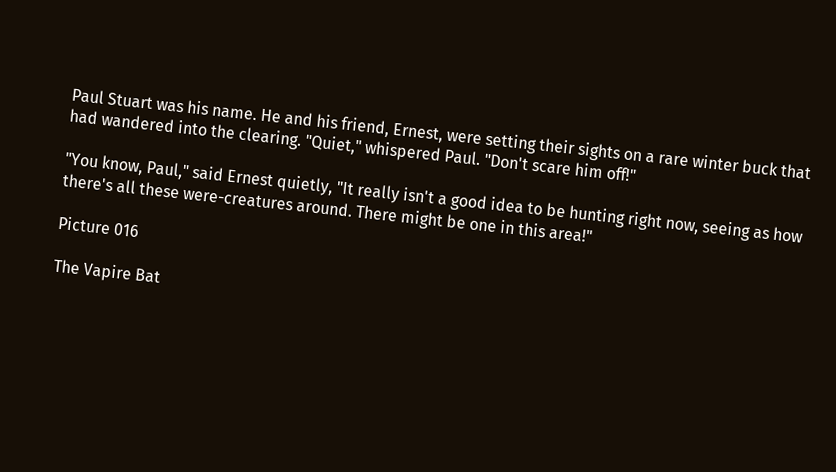Paul Stuart was his name. He and his friend, Ernest, were setting their sights on a rare winter buck that had wandered into the clearing. "Quiet," whispered Paul. "Don't scare him off!"

"You know, Paul," said Ernest quietly, "It really isn't a good idea to be hunting right now, seeing as how there's all these were-creatures around. There might be one in this area!"

Picture 016

The Vapire Bat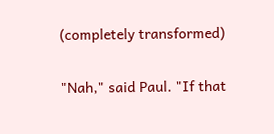(completely transformed)

"Nah," said Paul. "If that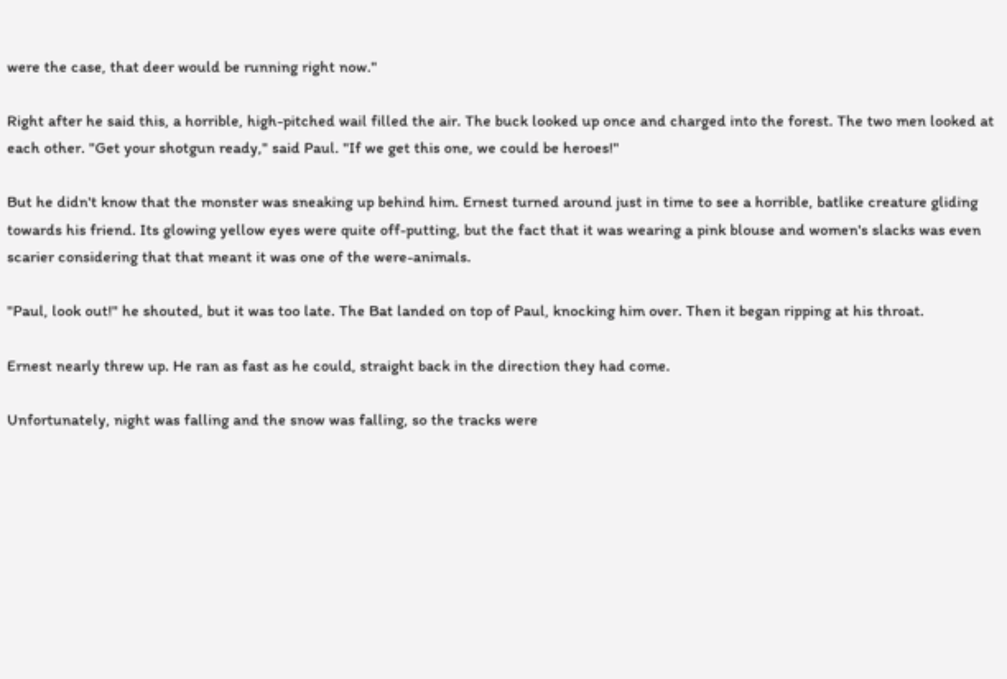were the case, that deer would be running right now."

Right after he said this, a horrible, high-pitched wail filled the air. The buck looked up once and charged into the forest. The two men looked at each other. "Get your shotgun ready," said Paul. "If we get this one, we could be heroes!"

But he didn't know that the monster was sneaking up behind him. Ernest turned around just in time to see a horrible, batlike creature gliding towards his friend. Its glowing yellow eyes were quite off-putting, but the fact that it was wearing a pink blouse and women's slacks was even scarier considering that that meant it was one of the were-animals.

"Paul, look out!" he shouted, but it was too late. The Bat landed on top of Paul, knocking him over. Then it began ripping at his throat.

Ernest nearly threw up. He ran as fast as he could, straight back in the direction they had come.

Unfortunately, night was falling and the snow was falling, so the tracks were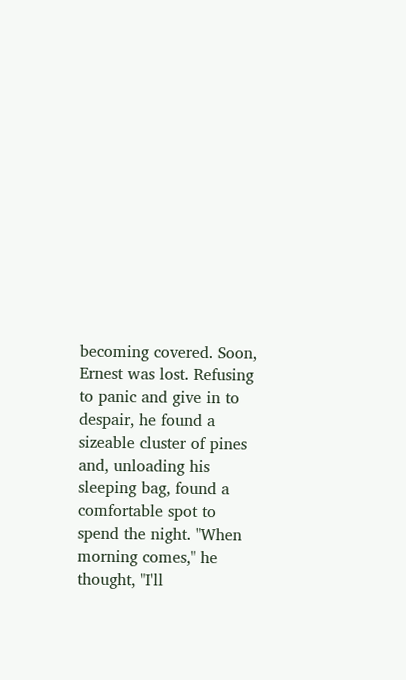becoming covered. Soon, Ernest was lost. Refusing to panic and give in to despair, he found a sizeable cluster of pines and, unloading his sleeping bag, found a comfortable spot to spend the night. "When morning comes," he thought, "I'll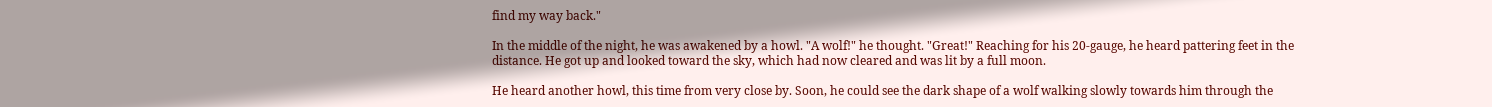find my way back."

In the middle of the night, he was awakened by a howl. "A wolf!" he thought. "Great!" Reaching for his 20-gauge, he heard pattering feet in the distance. He got up and looked toward the sky, which had now cleared and was lit by a full moon.

He heard another howl, this time from very close by. Soon, he could see the dark shape of a wolf walking slowly towards him through the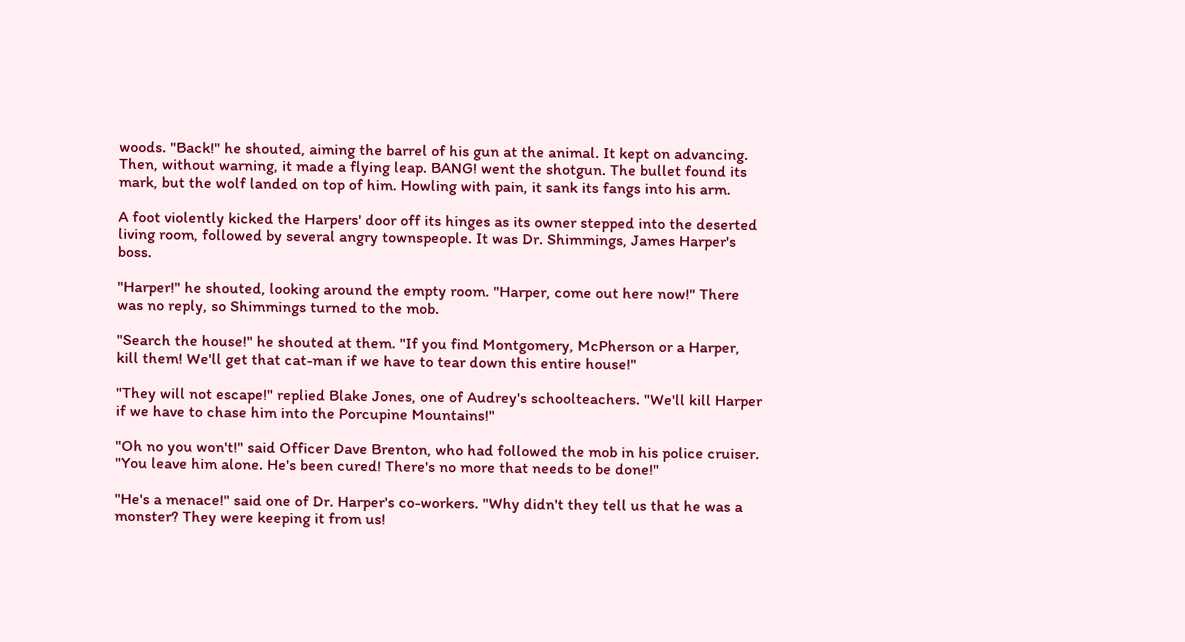woods. "Back!" he shouted, aiming the barrel of his gun at the animal. It kept on advancing. Then, without warning, it made a flying leap. BANG! went the shotgun. The bullet found its mark, but the wolf landed on top of him. Howling with pain, it sank its fangs into his arm.

A foot violently kicked the Harpers' door off its hinges as its owner stepped into the deserted living room, followed by several angry townspeople. It was Dr. Shimmings, James Harper's boss.

"Harper!" he shouted, looking around the empty room. "Harper, come out here now!" There was no reply, so Shimmings turned to the mob.

"Search the house!" he shouted at them. "If you find Montgomery, McPherson or a Harper, kill them! We'll get that cat-man if we have to tear down this entire house!"

"They will not escape!" replied Blake Jones, one of Audrey's schoolteachers. "We'll kill Harper if we have to chase him into the Porcupine Mountains!"

"Oh no you won't!" said Officer Dave Brenton, who had followed the mob in his police cruiser. "You leave him alone. He's been cured! There's no more that needs to be done!"

"He's a menace!" said one of Dr. Harper's co-workers. "Why didn't they tell us that he was a monster? They were keeping it from us!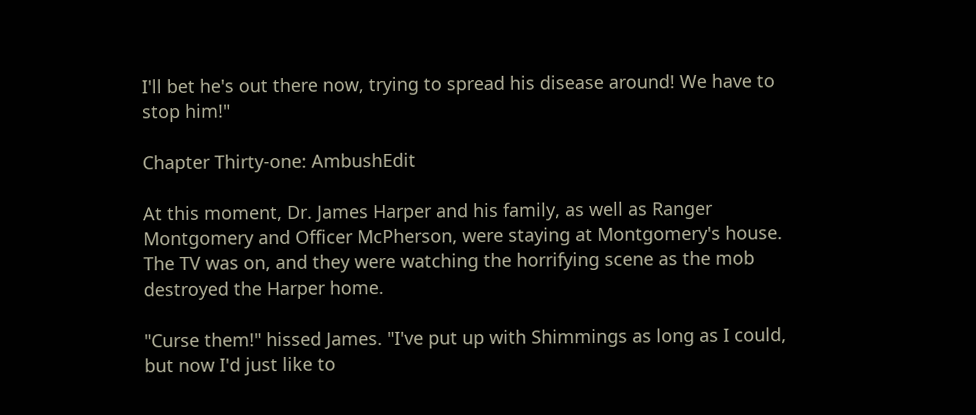I'll bet he's out there now, trying to spread his disease around! We have to stop him!"

Chapter Thirty-one: AmbushEdit

At this moment, Dr. James Harper and his family, as well as Ranger Montgomery and Officer McPherson, were staying at Montgomery's house. The TV was on, and they were watching the horrifying scene as the mob destroyed the Harper home.

"Curse them!" hissed James. "I've put up with Shimmings as long as I could, but now I'd just like to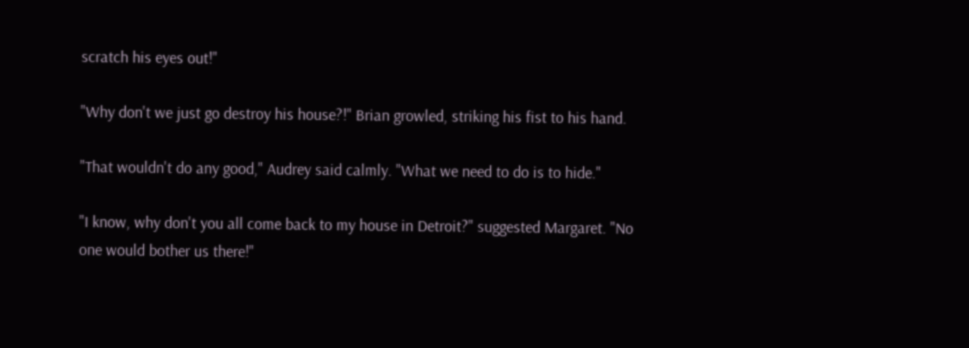scratch his eyes out!"

"Why don't we just go destroy his house?!" Brian growled, striking his fist to his hand.

"That wouldn't do any good," Audrey said calmly. "What we need to do is to hide."

"I know, why don't you all come back to my house in Detroit?" suggested Margaret. "No one would bother us there!"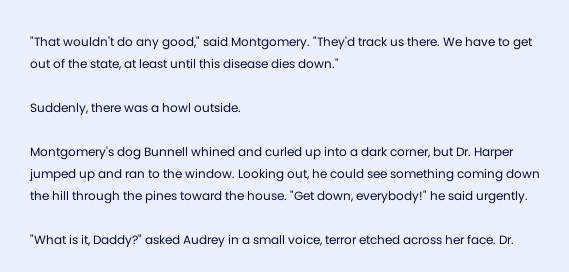"That wouldn't do any good," said Montgomery. "They'd track us there. We have to get out of the state, at least until this disease dies down."

Suddenly, there was a howl outside.

Montgomery's dog Bunnell whined and curled up into a dark corner, but Dr. Harper jumped up and ran to the window. Looking out, he could see something coming down the hill through the pines toward the house. "Get down, everybody!" he said urgently.

"What is it, Daddy?" asked Audrey in a small voice, terror etched across her face. Dr.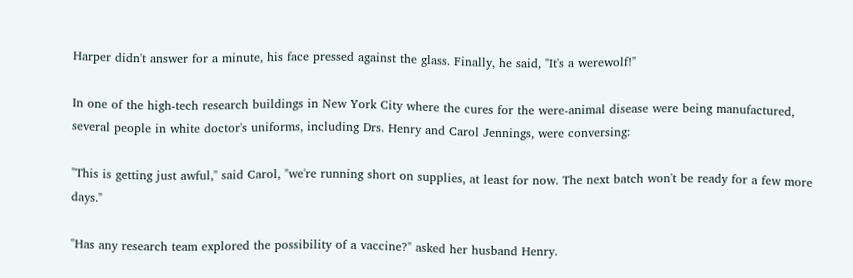Harper didn't answer for a minute, his face pressed against the glass. Finally, he said, "It's a werewolf!"

In one of the high-tech research buildings in New York City where the cures for the were-animal disease were being manufactured, several people in white doctor's uniforms, including Drs. Henry and Carol Jennings, were conversing:

"This is getting just awful," said Carol, "we're running short on supplies, at least for now. The next batch won't be ready for a few more days."

"Has any research team explored the possibility of a vaccine?" asked her husband Henry.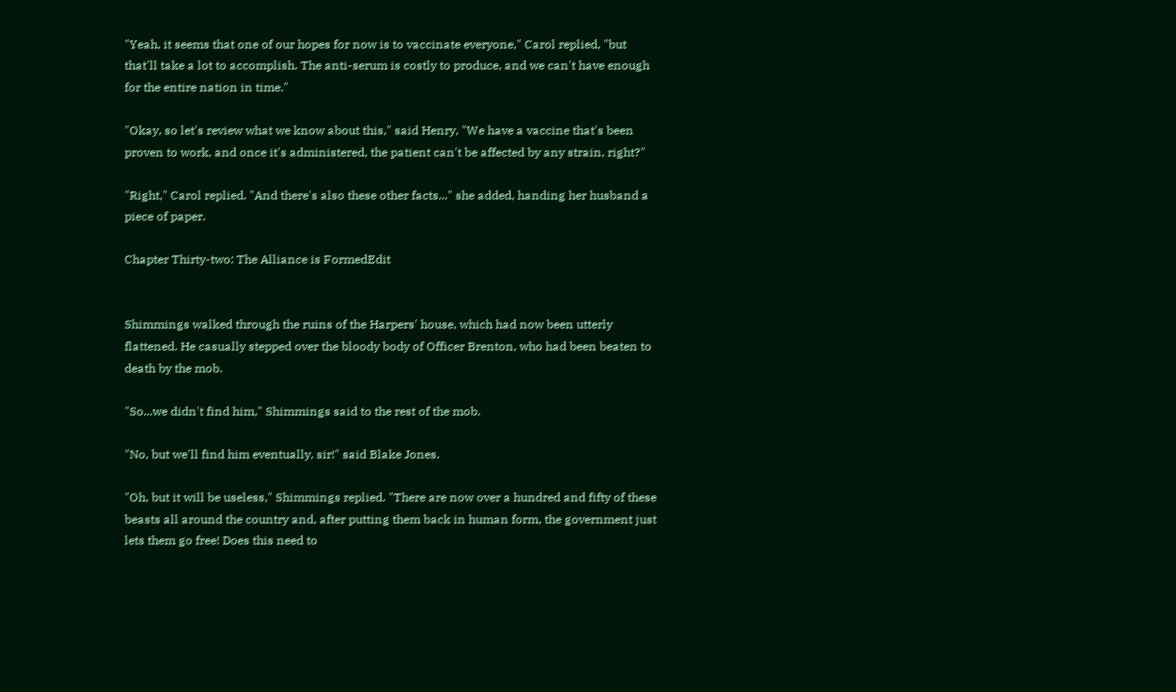"Yeah, it seems that one of our hopes for now is to vaccinate everyone," Carol replied, "but that'll take a lot to accomplish. The anti-serum is costly to produce, and we can't have enough for the entire nation in time."

"Okay, so let's review what we know about this," said Henry, "We have a vaccine that's been proven to work, and once it's administered, the patient can't be affected by any strain, right?"

"Right," Carol replied. "And there's also these other facts..." she added, handing her husband a piece of paper.

Chapter Thirty-two: The Alliance is FormedEdit


Shimmings walked through the ruins of the Harpers' house, which had now been utterly flattened. He casually stepped over the bloody body of Officer Brenton, who had been beaten to death by the mob.

"So...we didn't find him," Shimmings said to the rest of the mob.

"No, but we'll find him eventually, sir!" said Blake Jones.

"Oh, but it will be useless," Shimmings replied. "There are now over a hundred and fifty of these beasts all around the country and, after putting them back in human form, the government just lets them go free! Does this need to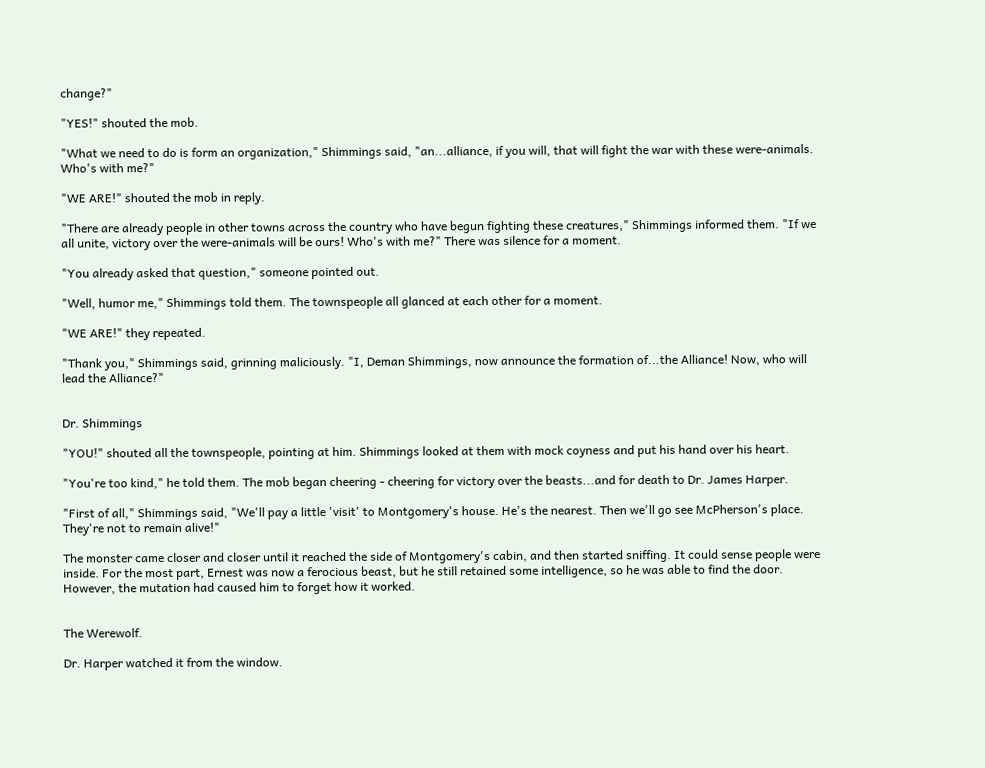change?"

"YES!" shouted the mob.

"What we need to do is form an organization," Shimmings said, "an...alliance, if you will, that will fight the war with these were-animals. Who's with me?"

"WE ARE!" shouted the mob in reply.

"There are already people in other towns across the country who have begun fighting these creatures," Shimmings informed them. "If we all unite, victory over the were-animals will be ours! Who's with me?" There was silence for a moment.

"You already asked that question," someone pointed out.

"Well, humor me," Shimmings told them. The townspeople all glanced at each other for a moment.

"WE ARE!" they repeated.

"Thank you," Shimmings said, grinning maliciously. "I, Deman Shimmings, now announce the formation of...the Alliance! Now, who will lead the Alliance?"


Dr. Shimmings

"YOU!" shouted all the townspeople, pointing at him. Shimmings looked at them with mock coyness and put his hand over his heart.

"You're too kind," he told them. The mob began cheering - cheering for victory over the beasts...and for death to Dr. James Harper.

"First of all," Shimmings said, "We'll pay a little 'visit' to Montgomery's house. He's the nearest. Then we'll go see McPherson's place. They're not to remain alive!"

The monster came closer and closer until it reached the side of Montgomery's cabin, and then started sniffing. It could sense people were inside. For the most part, Ernest was now a ferocious beast, but he still retained some intelligence, so he was able to find the door. However, the mutation had caused him to forget how it worked.


The Werewolf.

Dr. Harper watched it from the window.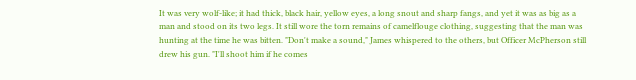It was very wolf-like; it had thick, black hair, yellow eyes, a long snout and sharp fangs, and yet it was as big as a man and stood on its two legs. It still wore the torn remains of camelflouge clothing, suggesting that the man was hunting at the time he was bitten. "Don't make a sound," James whispered to the others, but Officer McPherson still drew his gun. "I'll shoot him if he comes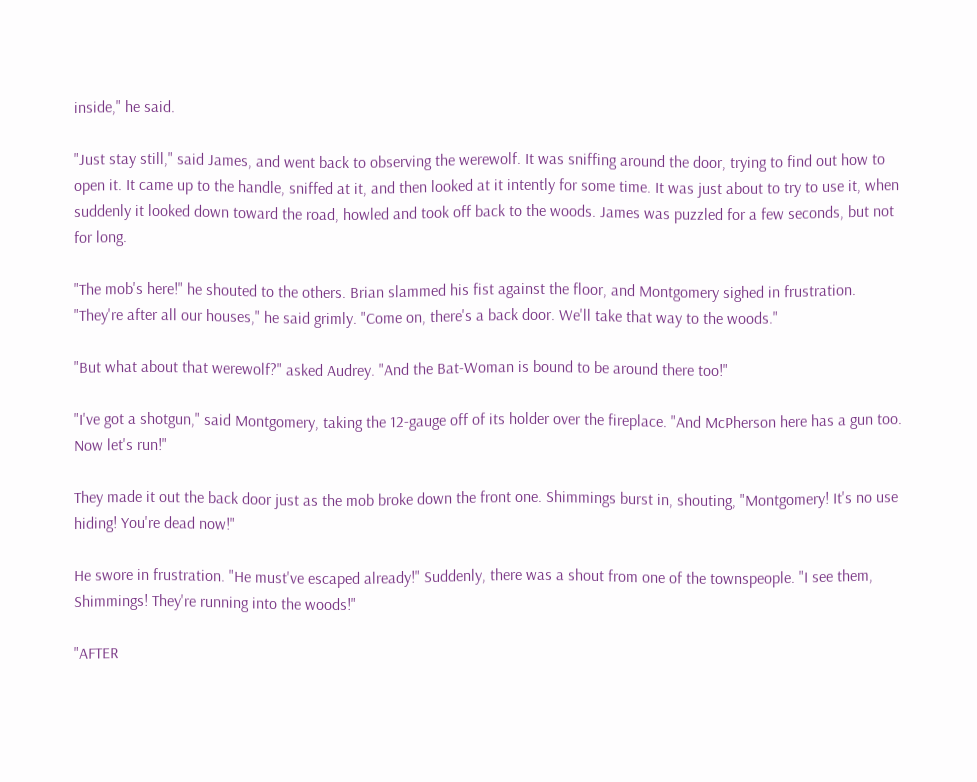inside," he said.

"Just stay still," said James, and went back to observing the werewolf. It was sniffing around the door, trying to find out how to open it. It came up to the handle, sniffed at it, and then looked at it intently for some time. It was just about to try to use it, when suddenly it looked down toward the road, howled and took off back to the woods. James was puzzled for a few seconds, but not for long.

"The mob's here!" he shouted to the others. Brian slammed his fist against the floor, and Montgomery sighed in frustration. "They're after all our houses," he said grimly. "Come on, there's a back door. We'll take that way to the woods."

"But what about that werewolf?" asked Audrey. "And the Bat-Woman is bound to be around there too!"

"I've got a shotgun," said Montgomery, taking the 12-gauge off of its holder over the fireplace. "And McPherson here has a gun too. Now let's run!"

They made it out the back door just as the mob broke down the front one. Shimmings burst in, shouting, "Montgomery! It's no use hiding! You're dead now!"

He swore in frustration. "He must've escaped already!" Suddenly, there was a shout from one of the townspeople. "I see them, Shimmings! They're running into the woods!"

"AFTER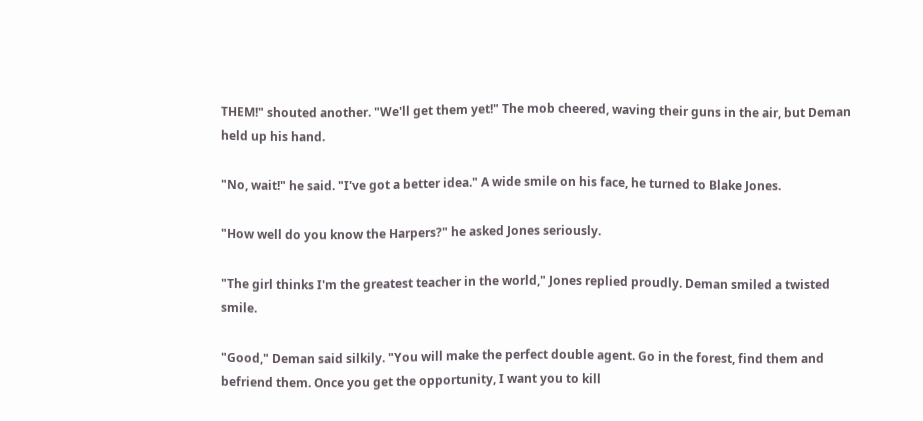THEM!" shouted another. "We'll get them yet!" The mob cheered, waving their guns in the air, but Deman held up his hand.

"No, wait!" he said. "I've got a better idea." A wide smile on his face, he turned to Blake Jones.

"How well do you know the Harpers?" he asked Jones seriously.

"The girl thinks I'm the greatest teacher in the world," Jones replied proudly. Deman smiled a twisted smile.

"Good," Deman said silkily. "You will make the perfect double agent. Go in the forest, find them and befriend them. Once you get the opportunity, I want you to kill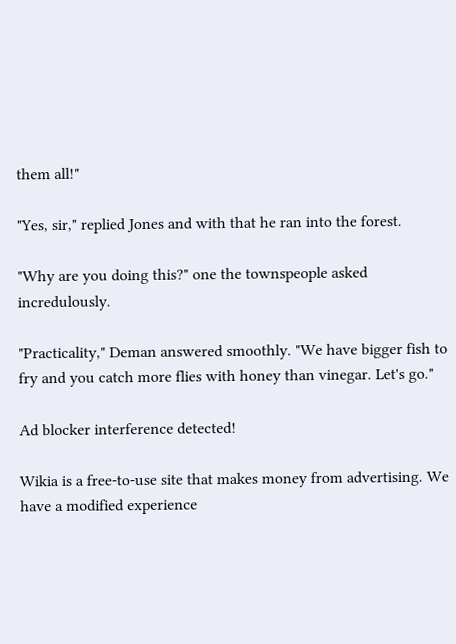them all!"

"Yes, sir," replied Jones and with that he ran into the forest.

"Why are you doing this?" one the townspeople asked incredulously.

"Practicality," Deman answered smoothly. "We have bigger fish to fry and you catch more flies with honey than vinegar. Let's go."

Ad blocker interference detected!

Wikia is a free-to-use site that makes money from advertising. We have a modified experience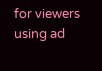for viewers using ad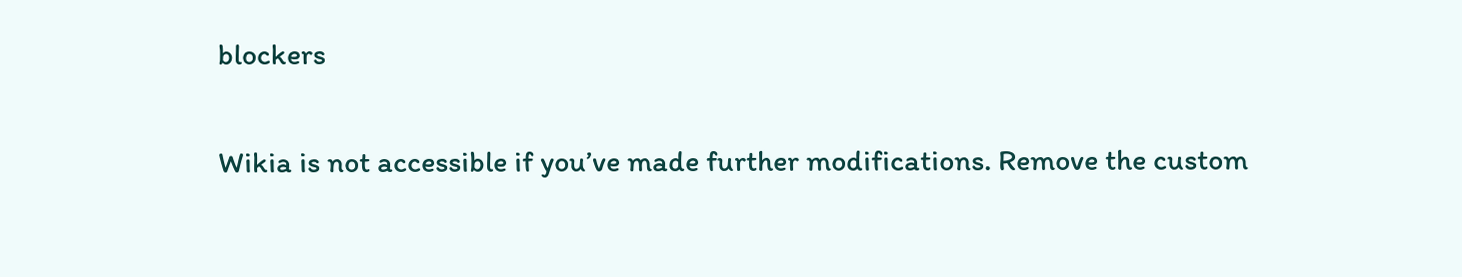blockers

Wikia is not accessible if you’ve made further modifications. Remove the custom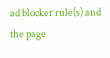ad blocker rule(s) and the page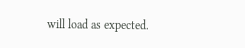will load as expected.